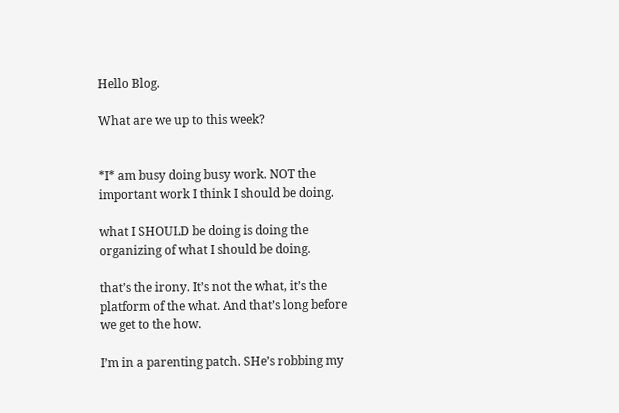Hello Blog.

What are we up to this week?


*I* am busy doing busy work. NOT the important work I think I should be doing.

what I SHOULD be doing is doing the organizing of what I should be doing.

that’s the irony. It’s not the what, it’s the platform of the what. And that’s long before we get to the how.

I’m in a parenting patch. SHe’s robbing my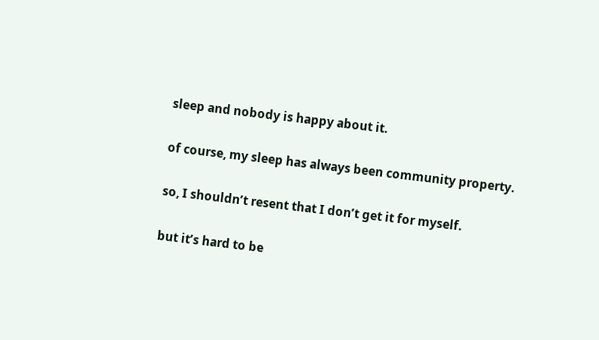sleep and nobody is happy about it.

of course, my sleep has always been community property.

so, I shouldn’t resent that I don’t get it for myself.

but it’s hard to be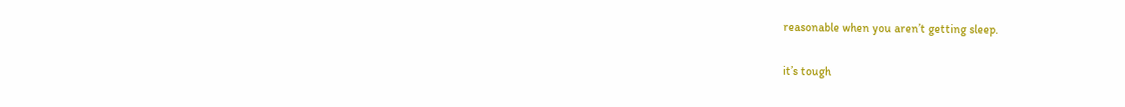reasonable when you aren’t getting sleep.

it’s tough